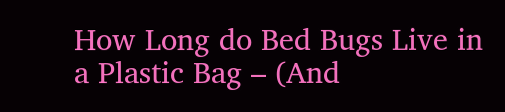How Long do Bed Bugs Live in a Plastic Bag – (And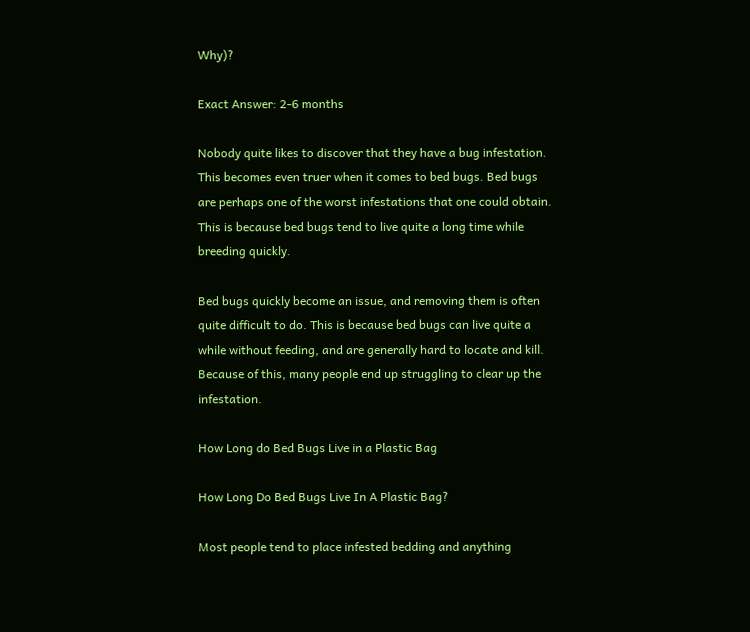Why)?

Exact Answer: 2-6 months

Nobody quite likes to discover that they have a bug infestation. This becomes even truer when it comes to bed bugs. Bed bugs are perhaps one of the worst infestations that one could obtain. This is because bed bugs tend to live quite a long time while breeding quickly.

Bed bugs quickly become an issue, and removing them is often quite difficult to do. This is because bed bugs can live quite a while without feeding, and are generally hard to locate and kill. Because of this, many people end up struggling to clear up the infestation.

How Long do Bed Bugs Live in a Plastic Bag

How Long Do Bed Bugs Live In A Plastic Bag?

Most people tend to place infested bedding and anything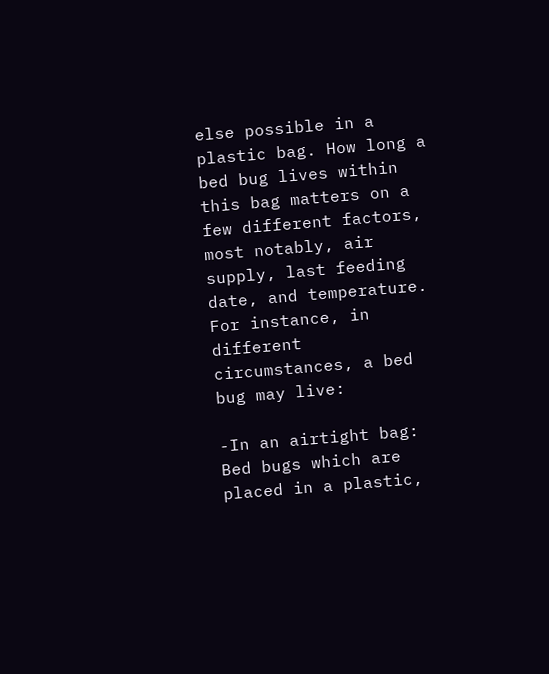else possible in a plastic bag. How long a bed bug lives within this bag matters on a few different factors, most notably, air supply, last feeding date, and temperature. For instance, in different circumstances, a bed bug may live:

-In an airtight bag: Bed bugs which are placed in a plastic,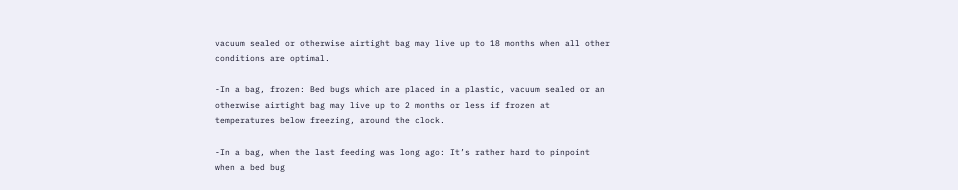vacuum sealed or otherwise airtight bag may live up to 18 months when all other conditions are optimal.

-In a bag, frozen: Bed bugs which are placed in a plastic, vacuum sealed or an otherwise airtight bag may live up to 2 months or less if frozen at temperatures below freezing, around the clock.

-In a bag, when the last feeding was long ago: It’s rather hard to pinpoint when a bed bug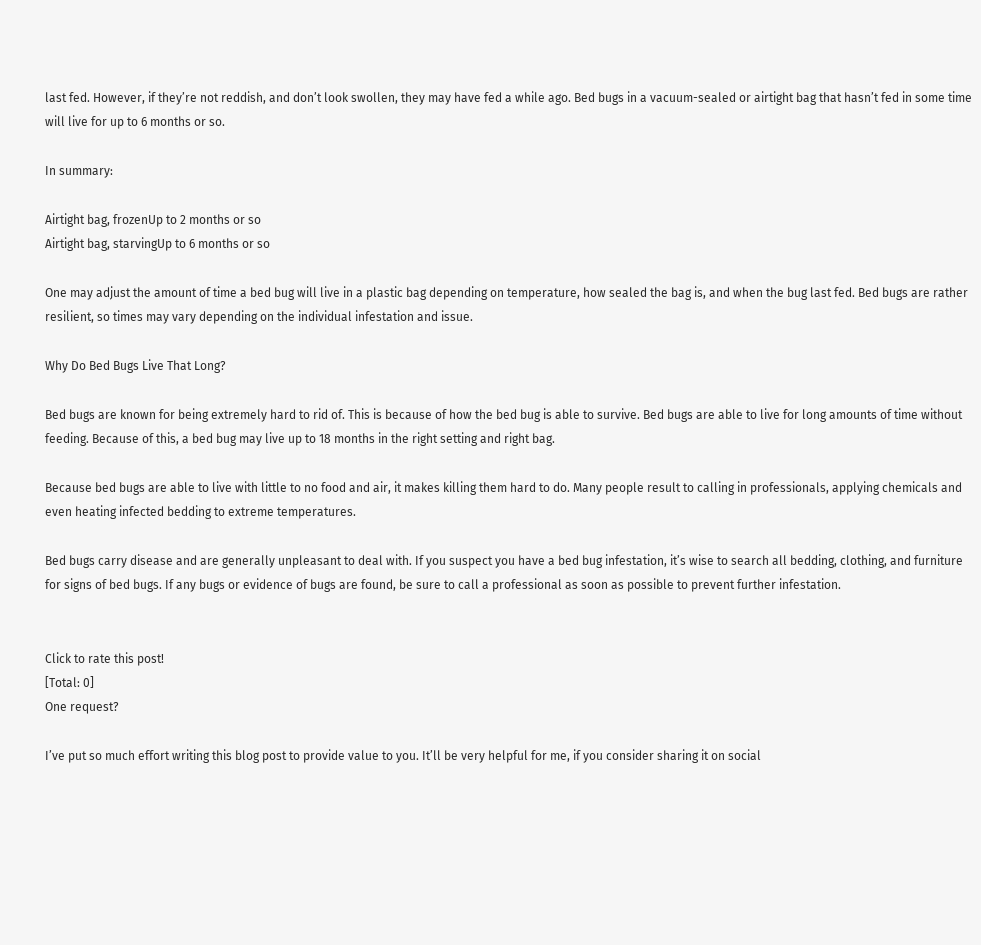last fed. However, if they’re not reddish, and don’t look swollen, they may have fed a while ago. Bed bugs in a vacuum-sealed or airtight bag that hasn’t fed in some time will live for up to 6 months or so.

In summary:

Airtight bag, frozenUp to 2 months or so
Airtight bag, starvingUp to 6 months or so

One may adjust the amount of time a bed bug will live in a plastic bag depending on temperature, how sealed the bag is, and when the bug last fed. Bed bugs are rather resilient, so times may vary depending on the individual infestation and issue.

Why Do Bed Bugs Live That Long?

Bed bugs are known for being extremely hard to rid of. This is because of how the bed bug is able to survive. Bed bugs are able to live for long amounts of time without feeding. Because of this, a bed bug may live up to 18 months in the right setting and right bag.

Because bed bugs are able to live with little to no food and air, it makes killing them hard to do. Many people result to calling in professionals, applying chemicals and even heating infected bedding to extreme temperatures.

Bed bugs carry disease and are generally unpleasant to deal with. If you suspect you have a bed bug infestation, it’s wise to search all bedding, clothing, and furniture for signs of bed bugs. If any bugs or evidence of bugs are found, be sure to call a professional as soon as possible to prevent further infestation.


Click to rate this post!
[Total: 0]
One request?

I’ve put so much effort writing this blog post to provide value to you. It’ll be very helpful for me, if you consider sharing it on social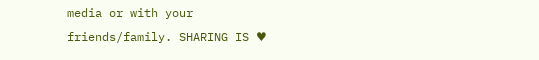media or with your friends/family. SHARING IS ♥